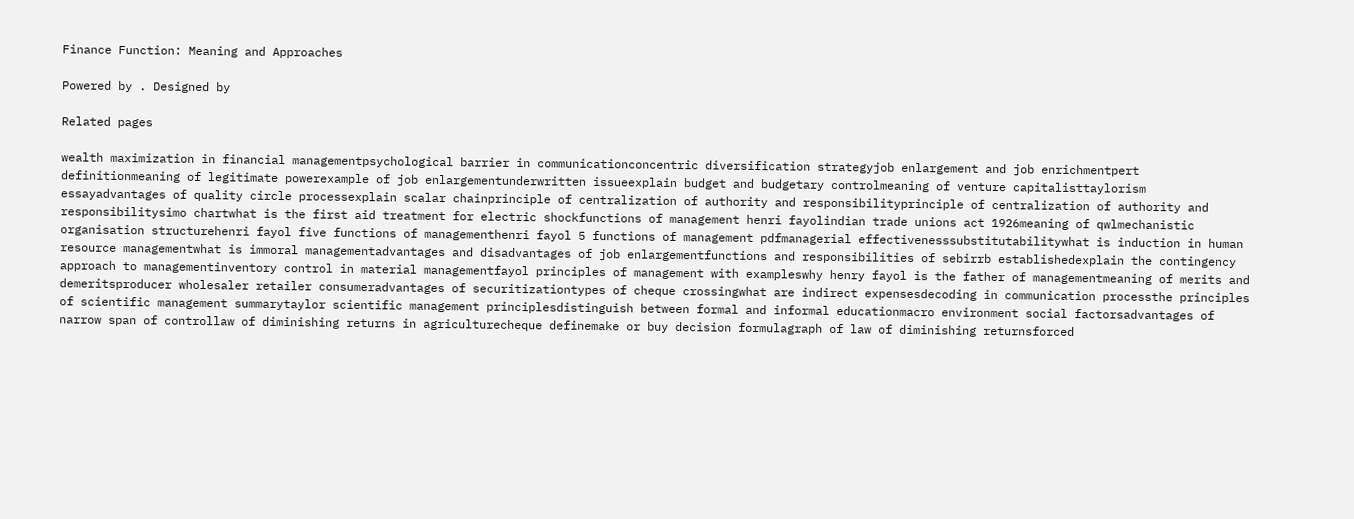Finance Function: Meaning and Approaches

Powered by . Designed by

Related pages

wealth maximization in financial managementpsychological barrier in communicationconcentric diversification strategyjob enlargement and job enrichmentpert definitionmeaning of legitimate powerexample of job enlargementunderwritten issueexplain budget and budgetary controlmeaning of venture capitalisttaylorism essayadvantages of quality circle processexplain scalar chainprinciple of centralization of authority and responsibilityprinciple of centralization of authority and responsibilitysimo chartwhat is the first aid treatment for electric shockfunctions of management henri fayolindian trade unions act 1926meaning of qwlmechanistic organisation structurehenri fayol five functions of managementhenri fayol 5 functions of management pdfmanagerial effectivenesssubstitutabilitywhat is induction in human resource managementwhat is immoral managementadvantages and disadvantages of job enlargementfunctions and responsibilities of sebirrb establishedexplain the contingency approach to managementinventory control in material managementfayol principles of management with exampleswhy henry fayol is the father of managementmeaning of merits and demeritsproducer wholesaler retailer consumeradvantages of securitizationtypes of cheque crossingwhat are indirect expensesdecoding in communication processthe principles of scientific management summarytaylor scientific management principlesdistinguish between formal and informal educationmacro environment social factorsadvantages of narrow span of controllaw of diminishing returns in agriculturecheque definemake or buy decision formulagraph of law of diminishing returnsforced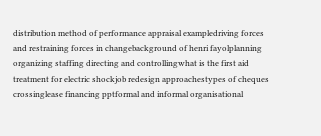distribution method of performance appraisal exampledriving forces and restraining forces in changebackground of henri fayolplanning organizing staffing directing and controllingwhat is the first aid treatment for electric shockjob redesign approachestypes of cheques crossinglease financing pptformal and informal organisational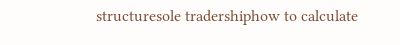structuresole tradershiphow to calculate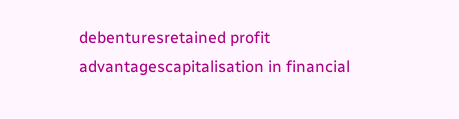debenturesretained profit advantagescapitalisation in financial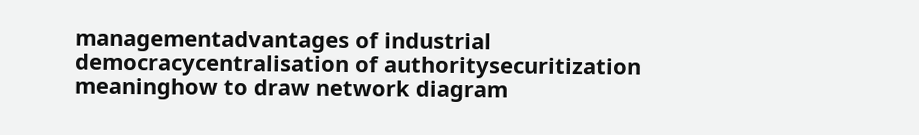managementadvantages of industrial democracycentralisation of authoritysecuritization meaninghow to draw network diagram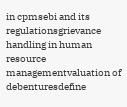in cpmsebi and its regulationsgrievance handling in human resource managementvaluation of debenturesdefine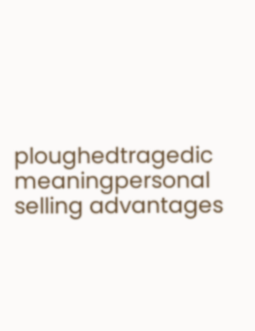ploughedtragedic meaningpersonal selling advantages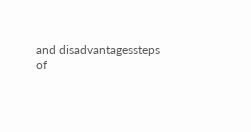and disadvantagessteps of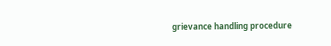grievance handling procedure